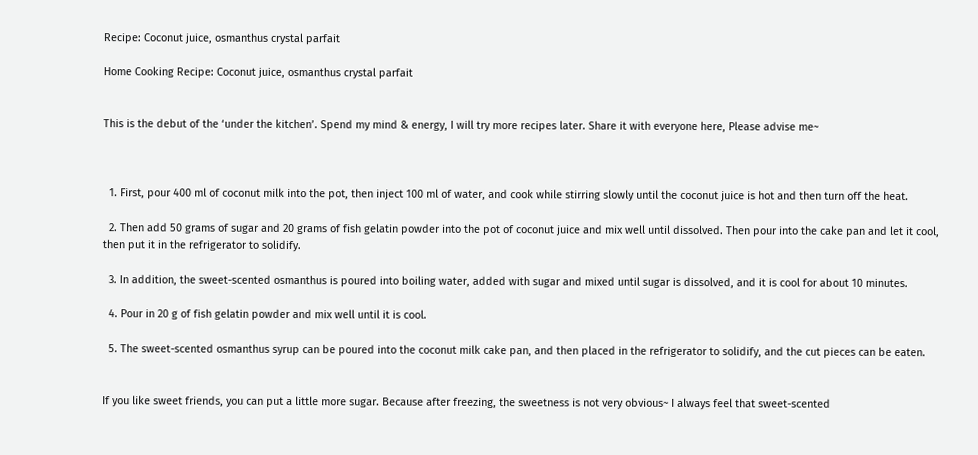Recipe: Coconut juice, osmanthus crystal parfait

Home Cooking Recipe: Coconut juice, osmanthus crystal parfait


This is the debut of the ‘under the kitchen’. Spend my mind & energy, I will try more recipes later. Share it with everyone here, Please advise me~



  1. First, pour 400 ml of coconut milk into the pot, then inject 100 ml of water, and cook while stirring slowly until the coconut juice is hot and then turn off the heat.

  2. Then add 50 grams of sugar and 20 grams of fish gelatin powder into the pot of coconut juice and mix well until dissolved. Then pour into the cake pan and let it cool, then put it in the refrigerator to solidify.

  3. In addition, the sweet-scented osmanthus is poured into boiling water, added with sugar and mixed until sugar is dissolved, and it is cool for about 10 minutes.

  4. Pour in 20 g of fish gelatin powder and mix well until it is cool.

  5. The sweet-scented osmanthus syrup can be poured into the coconut milk cake pan, and then placed in the refrigerator to solidify, and the cut pieces can be eaten.


If you like sweet friends, you can put a little more sugar. Because after freezing, the sweetness is not very obvious~ I always feel that sweet-scented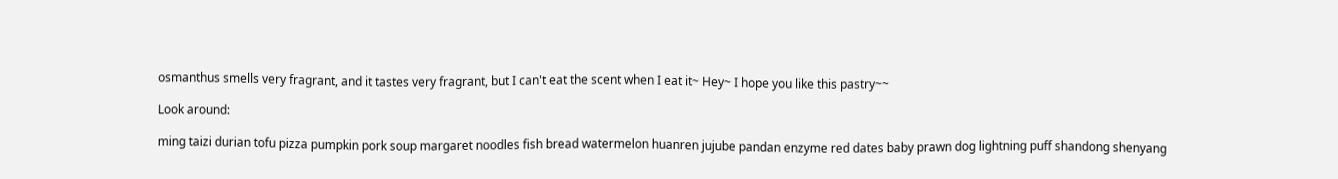osmanthus smells very fragrant, and it tastes very fragrant, but I can't eat the scent when I eat it~ Hey~ I hope you like this pastry~~

Look around:

ming taizi durian tofu pizza pumpkin pork soup margaret noodles fish bread watermelon huanren jujube pandan enzyme red dates baby prawn dog lightning puff shandong shenyang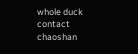whole duck contact chaoshan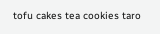tofu cakes tea cookies taro